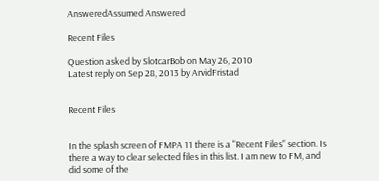AnsweredAssumed Answered

Recent Files

Question asked by SlotcarBob on May 26, 2010
Latest reply on Sep 28, 2013 by ArvidFristad


Recent Files


In the splash screen of FMPA 11 there is a "Recent Files" section. Is there a way to clear selected files in this list. I am new to FM, and did some of the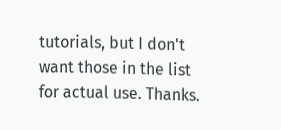tutorials, but I don't want those in the list for actual use. Thanks.